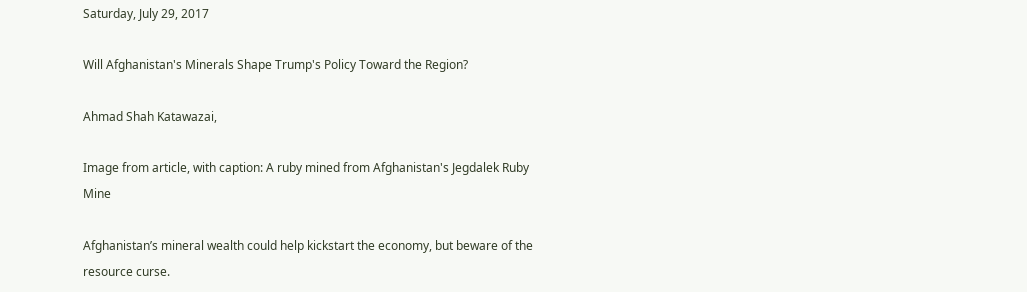Saturday, July 29, 2017

Will Afghanistan's Minerals Shape Trump's Policy Toward the Region?

Ahmad Shah Katawazai,

Image from article, with caption: A ruby mined from Afghanistan's Jegdalek Ruby Mine

Afghanistan’s mineral wealth could help kickstart the economy, but beware of the resource curse.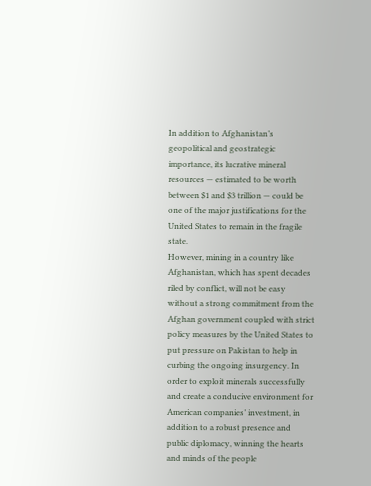In addition to Afghanistan’s geopolitical and geostrategic importance, its lucrative mineral resources — estimated to be worth between $1 and $3 trillion — could be one of the major justifications for the United States to remain in the fragile state.
However, mining in a country like Afghanistan, which has spent decades riled by conflict, will not be easy without a strong commitment from the Afghan government coupled with strict policy measures by the United States to put pressure on Pakistan to help in curbing the ongoing insurgency. In order to exploit minerals successfully and create a conducive environment for American companies’ investment, in addition to a robust presence and public diplomacy, winning the hearts and minds of the people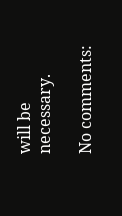will be necessary.

No comments: